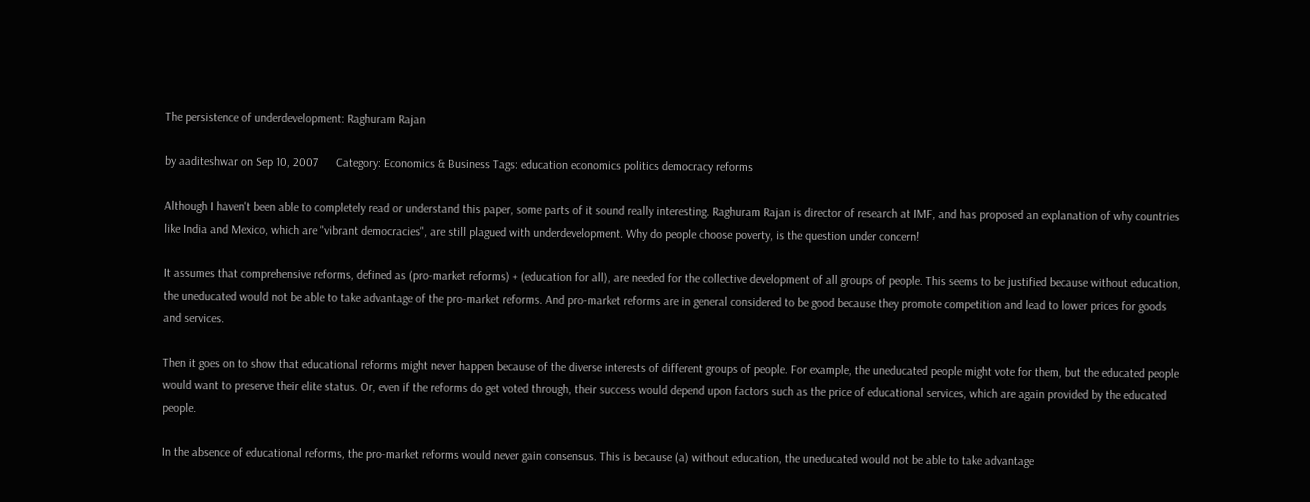The persistence of underdevelopment: Raghuram Rajan

by aaditeshwar on Sep 10, 2007      Category: Economics & Business Tags: education economics politics democracy reforms

Although I haven't been able to completely read or understand this paper, some parts of it sound really interesting. Raghuram Rajan is director of research at IMF, and has proposed an explanation of why countries like India and Mexico, which are "vibrant democracies", are still plagued with underdevelopment. Why do people choose poverty, is the question under concern!

It assumes that comprehensive reforms, defined as (pro-market reforms) + (education for all), are needed for the collective development of all groups of people. This seems to be justified because without education, the uneducated would not be able to take advantage of the pro-market reforms. And pro-market reforms are in general considered to be good because they promote competition and lead to lower prices for goods and services.

Then it goes on to show that educational reforms might never happen because of the diverse interests of different groups of people. For example, the uneducated people might vote for them, but the educated people would want to preserve their elite status. Or, even if the reforms do get voted through, their success would depend upon factors such as the price of educational services, which are again provided by the educated people.

In the absence of educational reforms, the pro-market reforms would never gain consensus. This is because (a) without education, the uneducated would not be able to take advantage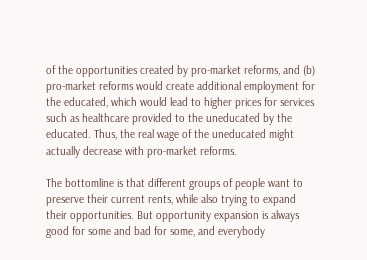of the opportunities created by pro-market reforms, and (b) pro-market reforms would create additional employment for the educated, which would lead to higher prices for services such as healthcare provided to the uneducated by the educated. Thus, the real wage of the uneducated might actually decrease with pro-market reforms.

The bottomline is that different groups of people want to preserve their current rents, while also trying to expand their opportunities. But opportunity expansion is always good for some and bad for some, and everybody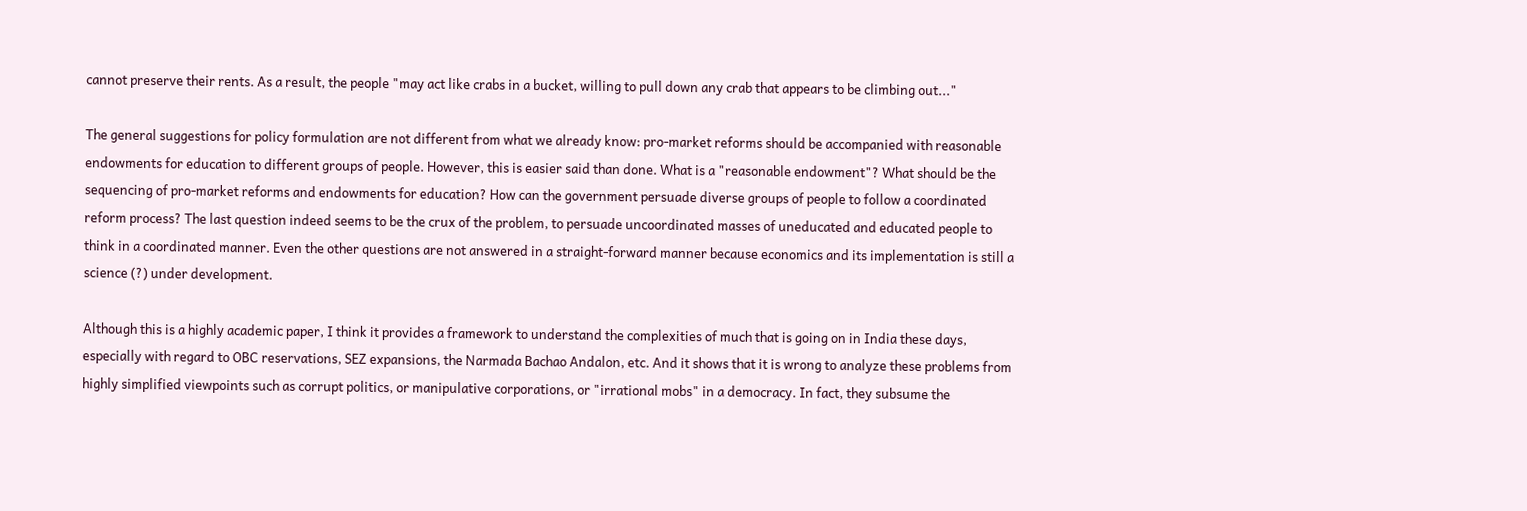cannot preserve their rents. As a result, the people "may act like crabs in a bucket, willing to pull down any crab that appears to be climbing out..."

The general suggestions for policy formulation are not different from what we already know: pro-market reforms should be accompanied with reasonable endowments for education to different groups of people. However, this is easier said than done. What is a "reasonable endowment"? What should be the sequencing of pro-market reforms and endowments for education? How can the government persuade diverse groups of people to follow a coordinated reform process? The last question indeed seems to be the crux of the problem, to persuade uncoordinated masses of uneducated and educated people to think in a coordinated manner. Even the other questions are not answered in a straight-forward manner because economics and its implementation is still a science (?) under development.

Although this is a highly academic paper, I think it provides a framework to understand the complexities of much that is going on in India these days, especially with regard to OBC reservations, SEZ expansions, the Narmada Bachao Andalon, etc. And it shows that it is wrong to analyze these problems from highly simplified viewpoints such as corrupt politics, or manipulative corporations, or "irrational mobs" in a democracy. In fact, they subsume the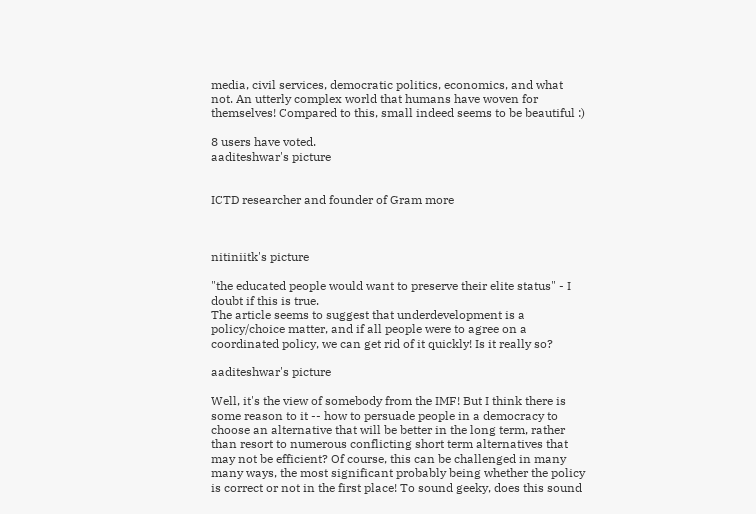media, civil services, democratic politics, economics, and what not. An utterly complex world that humans have woven for themselves! Compared to this, small indeed seems to be beautiful :)

8 users have voted.
aaditeshwar's picture


ICTD researcher and founder of Gram more



nitiniitk's picture

"the educated people would want to preserve their elite status" - I doubt if this is true.
The article seems to suggest that underdevelopment is a policy/choice matter, and if all people were to agree on a coordinated policy, we can get rid of it quickly! Is it really so?

aaditeshwar's picture

Well, it's the view of somebody from the IMF! But I think there is some reason to it -- how to persuade people in a democracy to choose an alternative that will be better in the long term, rather than resort to numerous conflicting short term alternatives that may not be efficient? Of course, this can be challenged in many many ways, the most significant probably being whether the policy is correct or not in the first place! To sound geeky, does this sound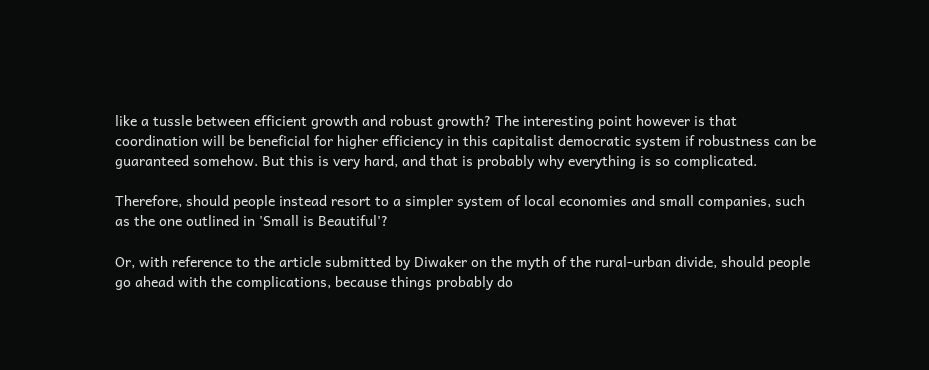like a tussle between efficient growth and robust growth? The interesting point however is that coordination will be beneficial for higher efficiency in this capitalist democratic system if robustness can be guaranteed somehow. But this is very hard, and that is probably why everything is so complicated.

Therefore, should people instead resort to a simpler system of local economies and small companies, such as the one outlined in 'Small is Beautiful'?

Or, with reference to the article submitted by Diwaker on the myth of the rural-urban divide, should people go ahead with the complications, because things probably do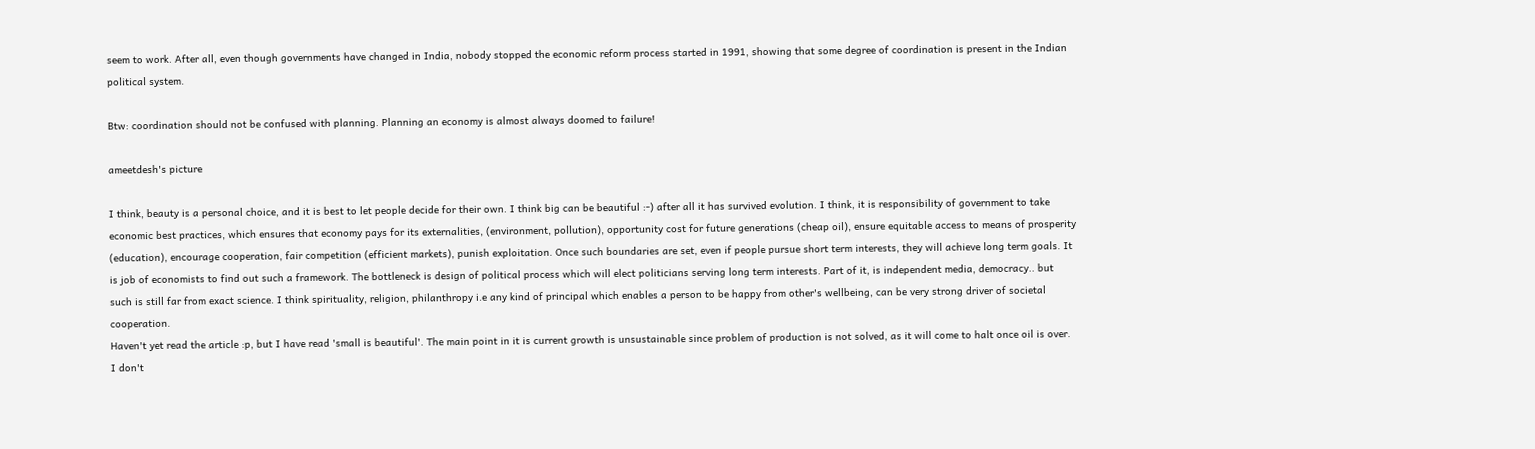seem to work. After all, even though governments have changed in India, nobody stopped the economic reform process started in 1991, showing that some degree of coordination is present in the Indian political system.

Btw: coordination should not be confused with planning. Planning an economy is almost always doomed to failure!

ameetdesh's picture

I think, beauty is a personal choice, and it is best to let people decide for their own. I think big can be beautiful :-) after all it has survived evolution. I think, it is responsibility of government to take economic best practices, which ensures that economy pays for its externalities, (environment, pollution), opportunity cost for future generations (cheap oil), ensure equitable access to means of prosperity (education), encourage cooperation, fair competition (efficient markets), punish exploitation. Once such boundaries are set, even if people pursue short term interests, they will achieve long term goals. It is job of economists to find out such a framework. The bottleneck is design of political process which will elect politicians serving long term interests. Part of it, is independent media, democracy.. but such is still far from exact science. I think spirituality, religion, philanthropy i.e any kind of principal which enables a person to be happy from other's wellbeing, can be very strong driver of societal cooperation.
Haven't yet read the article :p, but I have read 'small is beautiful'. The main point in it is current growth is unsustainable since problem of production is not solved, as it will come to halt once oil is over. I don't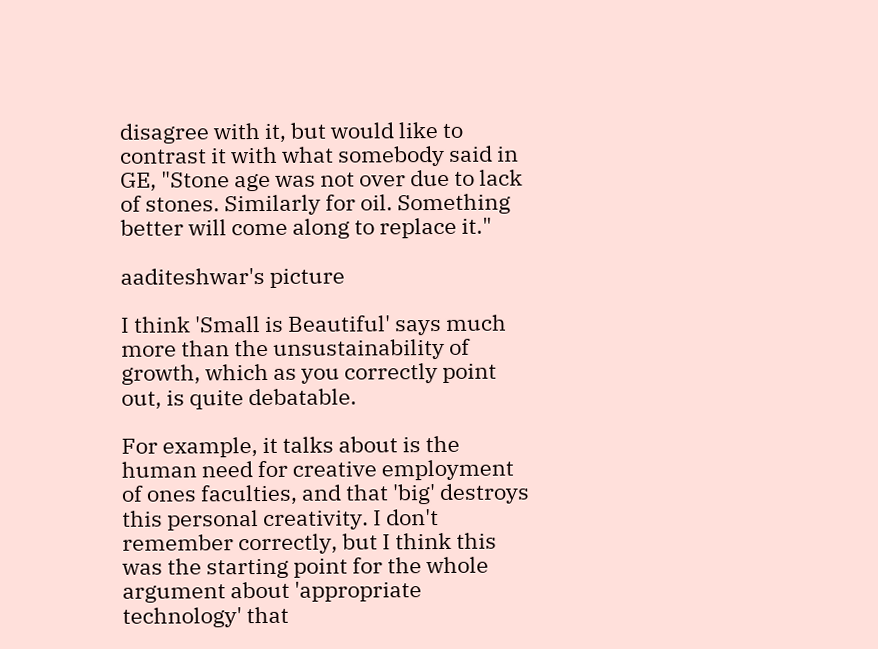disagree with it, but would like to contrast it with what somebody said in GE, "Stone age was not over due to lack of stones. Similarly for oil. Something better will come along to replace it."

aaditeshwar's picture

I think 'Small is Beautiful' says much more than the unsustainability of growth, which as you correctly point out, is quite debatable.

For example, it talks about is the human need for creative employment of ones faculties, and that 'big' destroys this personal creativity. I don't remember correctly, but I think this was the starting point for the whole argument about 'appropriate technology' that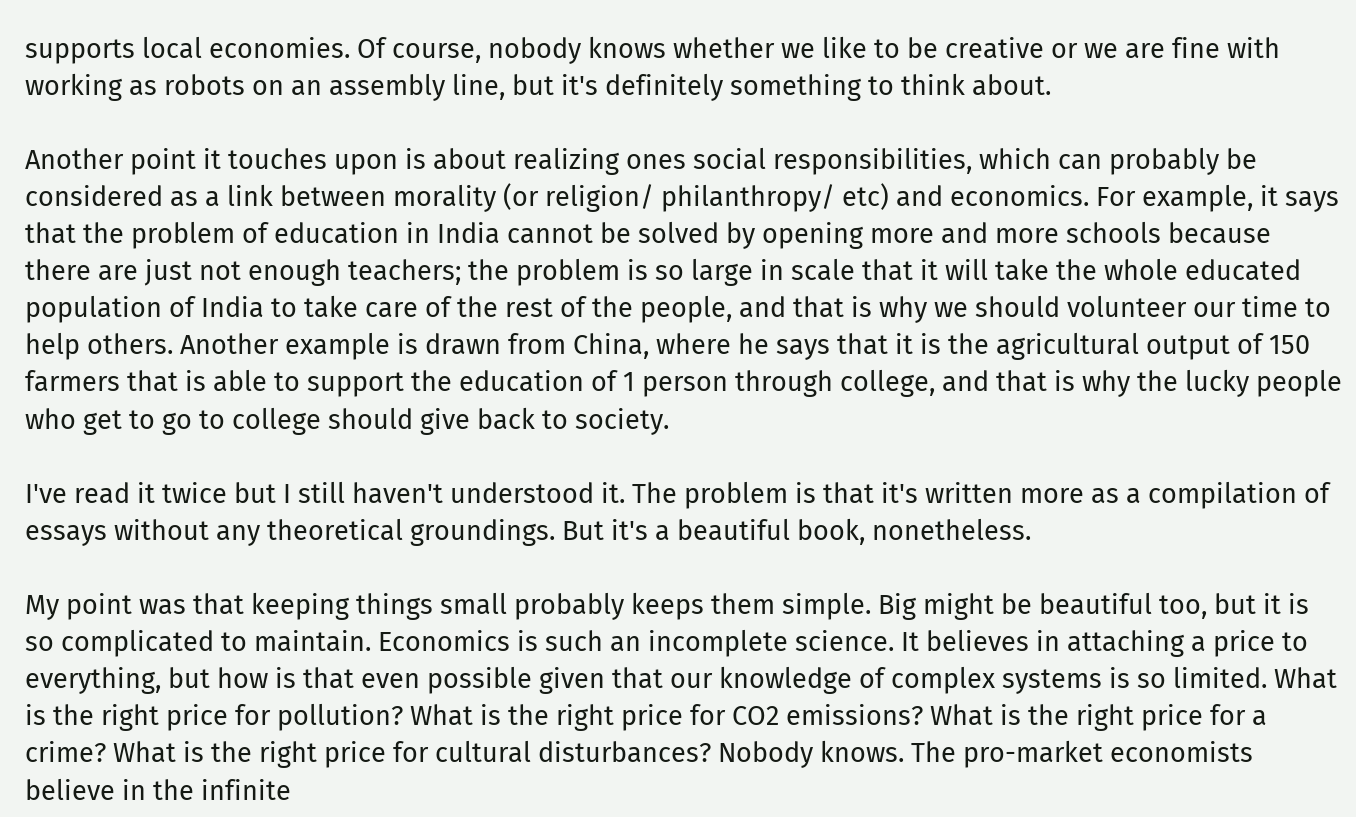supports local economies. Of course, nobody knows whether we like to be creative or we are fine with working as robots on an assembly line, but it's definitely something to think about.

Another point it touches upon is about realizing ones social responsibilities, which can probably be considered as a link between morality (or religion/ philanthropy/ etc) and economics. For example, it says that the problem of education in India cannot be solved by opening more and more schools because there are just not enough teachers; the problem is so large in scale that it will take the whole educated population of India to take care of the rest of the people, and that is why we should volunteer our time to help others. Another example is drawn from China, where he says that it is the agricultural output of 150 farmers that is able to support the education of 1 person through college, and that is why the lucky people who get to go to college should give back to society.

I've read it twice but I still haven't understood it. The problem is that it's written more as a compilation of essays without any theoretical groundings. But it's a beautiful book, nonetheless.

My point was that keeping things small probably keeps them simple. Big might be beautiful too, but it is so complicated to maintain. Economics is such an incomplete science. It believes in attaching a price to everything, but how is that even possible given that our knowledge of complex systems is so limited. What is the right price for pollution? What is the right price for CO2 emissions? What is the right price for a crime? What is the right price for cultural disturbances? Nobody knows. The pro-market economists believe in the infinite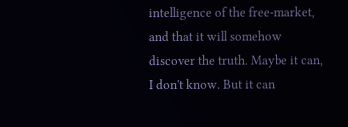intelligence of the free-market, and that it will somehow discover the truth. Maybe it can, I don't know. But it can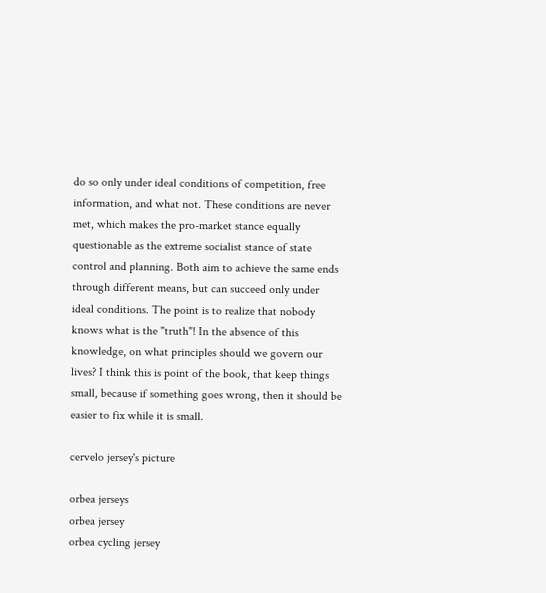do so only under ideal conditions of competition, free information, and what not. These conditions are never met, which makes the pro-market stance equally questionable as the extreme socialist stance of state control and planning. Both aim to achieve the same ends through different means, but can succeed only under ideal conditions. The point is to realize that nobody knows what is the "truth"! In the absence of this knowledge, on what principles should we govern our lives? I think this is point of the book, that keep things small, because if something goes wrong, then it should be easier to fix while it is small.

cervelo jersey's picture

orbea jerseys
orbea jersey
orbea cycling jersey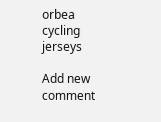orbea cycling jerseys

Add new comment